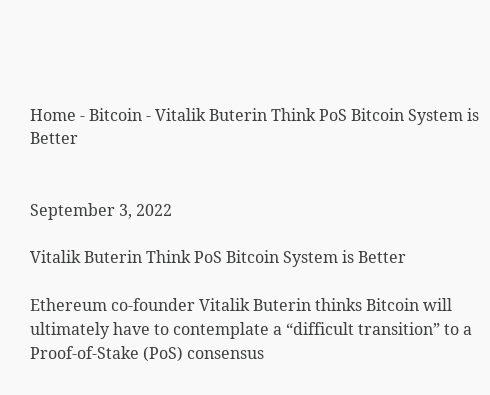Home - Bitcoin - Vitalik Buterin Think PoS Bitcoin System is Better


September 3, 2022

Vitalik Buterin Think PoS Bitcoin System is Better

Ethereum co-founder Vitalik Buterin thinks Bitcoin will ultimately have to contemplate a “difficult transition” to a Proof-of-Stake (PoS) consensus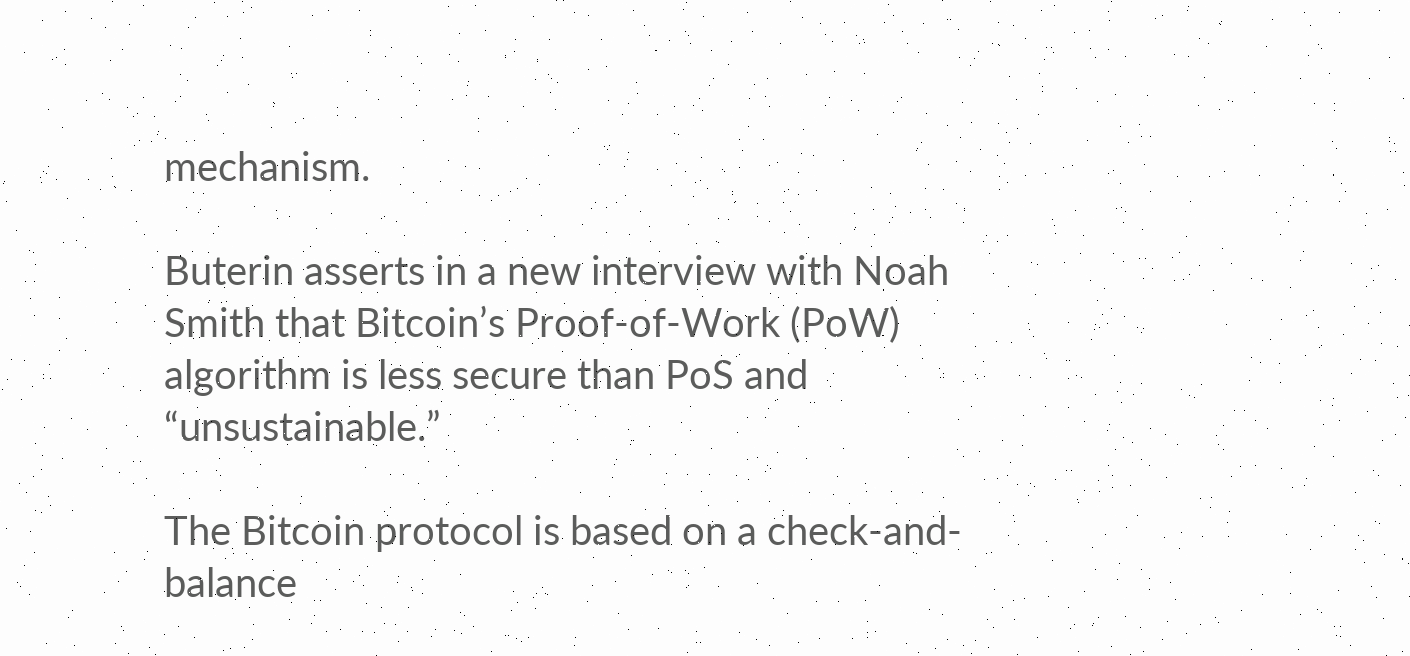mechanism.

Buterin asserts in a new interview with Noah Smith that Bitcoin’s Proof-of-Work (PoW) algorithm is less secure than PoS and “unsustainable.”

The Bitcoin protocol is based on a check-and-balance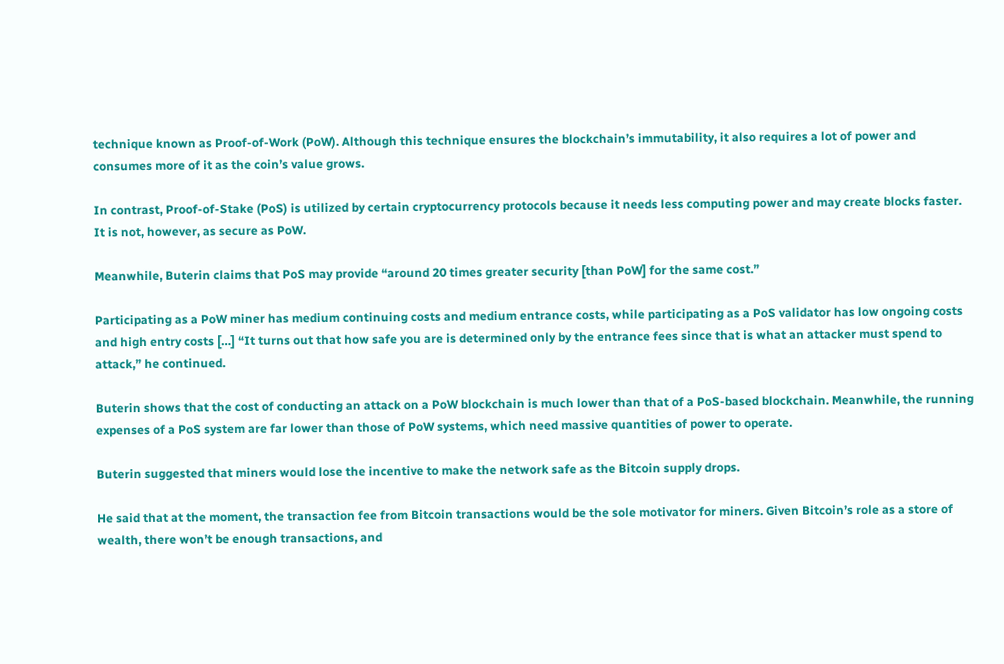technique known as Proof-of-Work (PoW). Although this technique ensures the blockchain’s immutability, it also requires a lot of power and consumes more of it as the coin’s value grows.

In contrast, Proof-of-Stake (PoS) is utilized by certain cryptocurrency protocols because it needs less computing power and may create blocks faster. It is not, however, as secure as PoW.

Meanwhile, Buterin claims that PoS may provide “around 20 times greater security [than PoW] for the same cost.”

Participating as a PoW miner has medium continuing costs and medium entrance costs, while participating as a PoS validator has low ongoing costs and high entry costs […] “It turns out that how safe you are is determined only by the entrance fees since that is what an attacker must spend to attack,” he continued.

Buterin shows that the cost of conducting an attack on a PoW blockchain is much lower than that of a PoS-based blockchain. Meanwhile, the running expenses of a PoS system are far lower than those of PoW systems, which need massive quantities of power to operate.

Buterin suggested that miners would lose the incentive to make the network safe as the Bitcoin supply drops.

He said that at the moment, the transaction fee from Bitcoin transactions would be the sole motivator for miners. Given Bitcoin’s role as a store of wealth, there won’t be enough transactions, and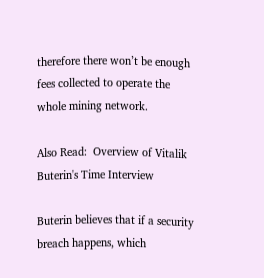therefore there won’t be enough fees collected to operate the whole mining network.

Also Read:  Overview of Vitalik Buterin's Time Interview

Buterin believes that if a security breach happens, which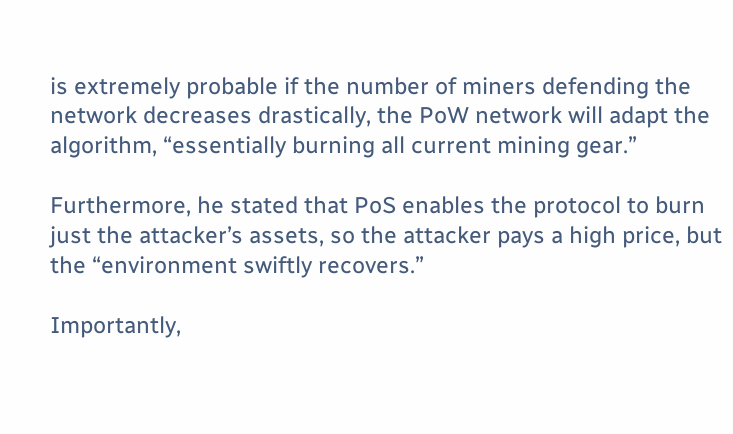is extremely probable if the number of miners defending the network decreases drastically, the PoW network will adapt the algorithm, “essentially burning all current mining gear.”

Furthermore, he stated that PoS enables the protocol to burn just the attacker’s assets, so the attacker pays a high price, but the “environment swiftly recovers.”

Importantly,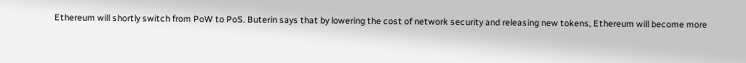Ethereum will shortly switch from PoW to PoS. Buterin says that by lowering the cost of network security and releasing new tokens, Ethereum will become more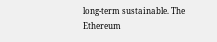long-term sustainable. The Ethereum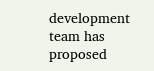development team has proposed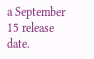a September 15 release date.